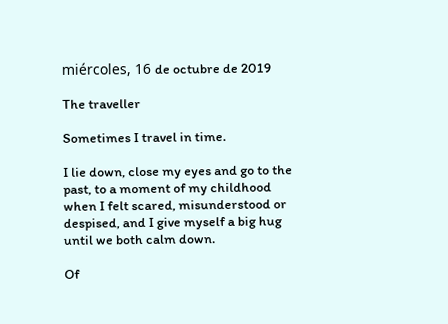miércoles, 16 de octubre de 2019

The traveller

Sometimes I travel in time.

I lie down, close my eyes and go to the past, to a moment of my childhood when I felt scared, misunderstood or despised, and I give myself a big hug until we both calm down.

Of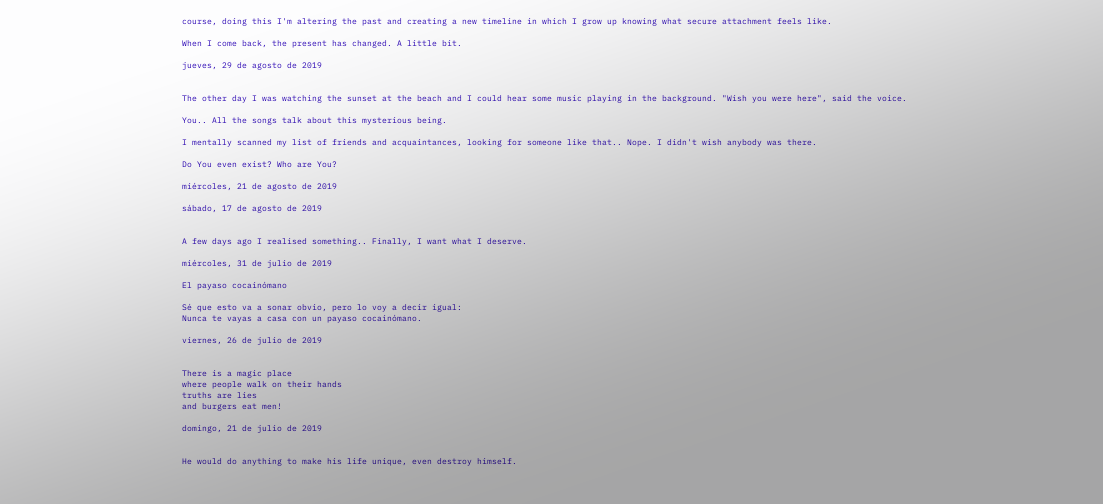course, doing this I'm altering the past and creating a new timeline in which I grow up knowing what secure attachment feels like.

When I come back, the present has changed. A little bit.

jueves, 29 de agosto de 2019


The other day I was watching the sunset at the beach and I could hear some music playing in the background. "Wish you were here", said the voice.

You.. All the songs talk about this mysterious being.

I mentally scanned my list of friends and acquaintances, looking for someone like that.. Nope. I didn't wish anybody was there.

Do You even exist? Who are You?

miércoles, 21 de agosto de 2019

sábado, 17 de agosto de 2019


A few days ago I realised something.. Finally, I want what I deserve.

miércoles, 31 de julio de 2019

El payaso cocainómano

Sé que esto va a sonar obvio, pero lo voy a decir igual:
Nunca te vayas a casa con un payaso cocainómano.

viernes, 26 de julio de 2019


There is a magic place
where people walk on their hands
truths are lies
and burgers eat men!

domingo, 21 de julio de 2019


He would do anything to make his life unique, even destroy himself.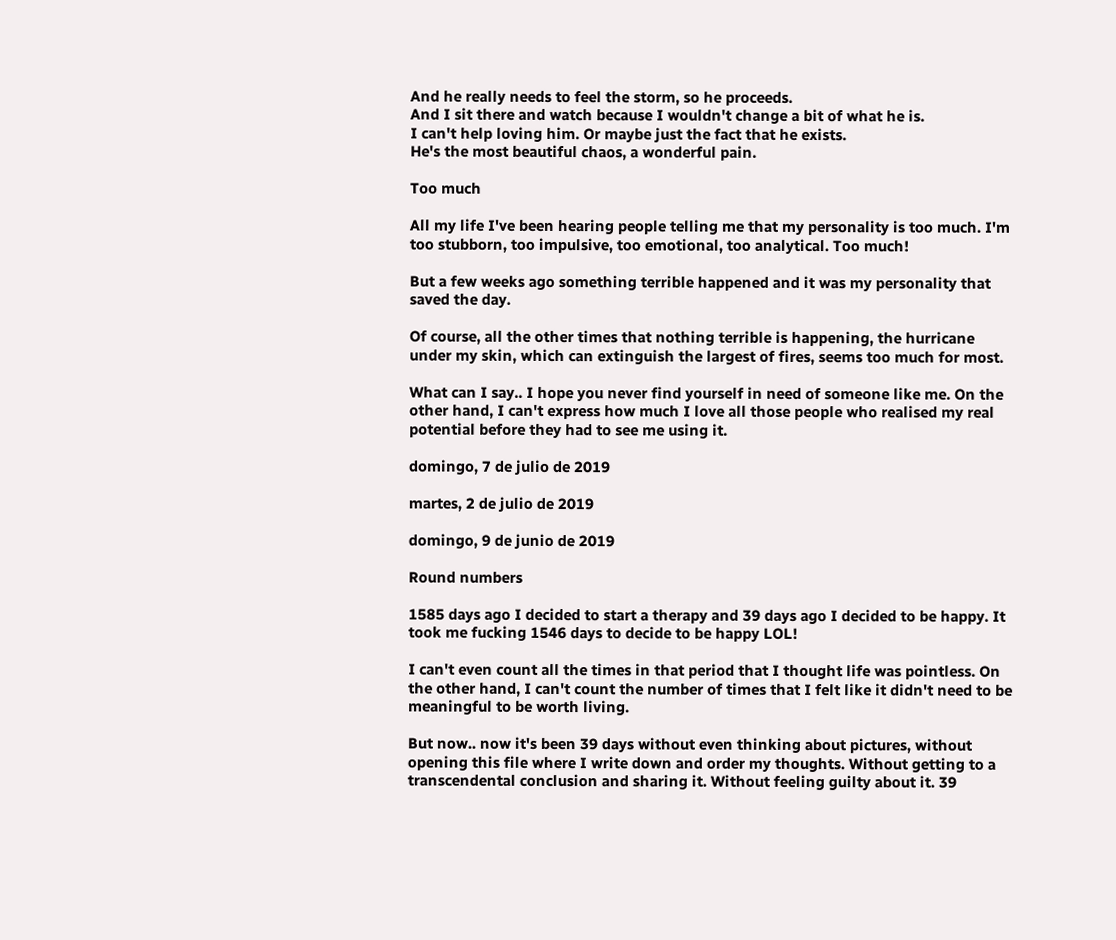And he really needs to feel the storm, so he proceeds.
And I sit there and watch because I wouldn't change a bit of what he is.
I can't help loving him. Or maybe just the fact that he exists.
He's the most beautiful chaos, a wonderful pain.

Too much

All my life I've been hearing people telling me that my personality is too much. I'm too stubborn, too impulsive, too emotional, too analytical. Too much!

But a few weeks ago something terrible happened and it was my personality that saved the day.

Of course, all the other times that nothing terrible is happening, the hurricane under my skin, which can extinguish the largest of fires, seems too much for most.

What can I say.. I hope you never find yourself in need of someone like me. On the other hand, I can't express how much I love all those people who realised my real potential before they had to see me using it.

domingo, 7 de julio de 2019

martes, 2 de julio de 2019

domingo, 9 de junio de 2019

Round numbers

1585 days ago I decided to start a therapy and 39 days ago I decided to be happy. It took me fucking 1546 days to decide to be happy LOL!

I can't even count all the times in that period that I thought life was pointless. On the other hand, I can't count the number of times that I felt like it didn't need to be meaningful to be worth living.

But now.. now it's been 39 days without even thinking about pictures, without opening this file where I write down and order my thoughts. Without getting to a transcendental conclusion and sharing it. Without feeling guilty about it. 39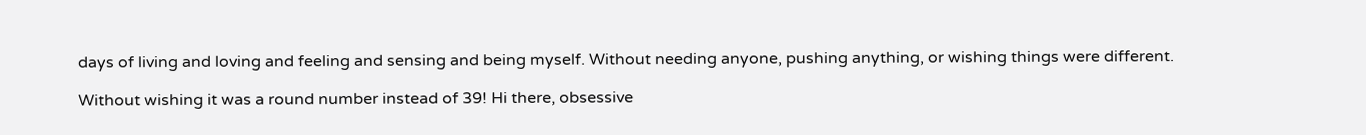days of living and loving and feeling and sensing and being myself. Without needing anyone, pushing anything, or wishing things were different.

Without wishing it was a round number instead of 39! Hi there, obsessive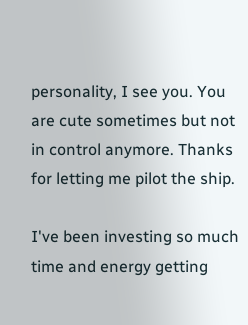personality, I see you. You are cute sometimes but not in control anymore. Thanks for letting me pilot the ship.

I've been investing so much time and energy getting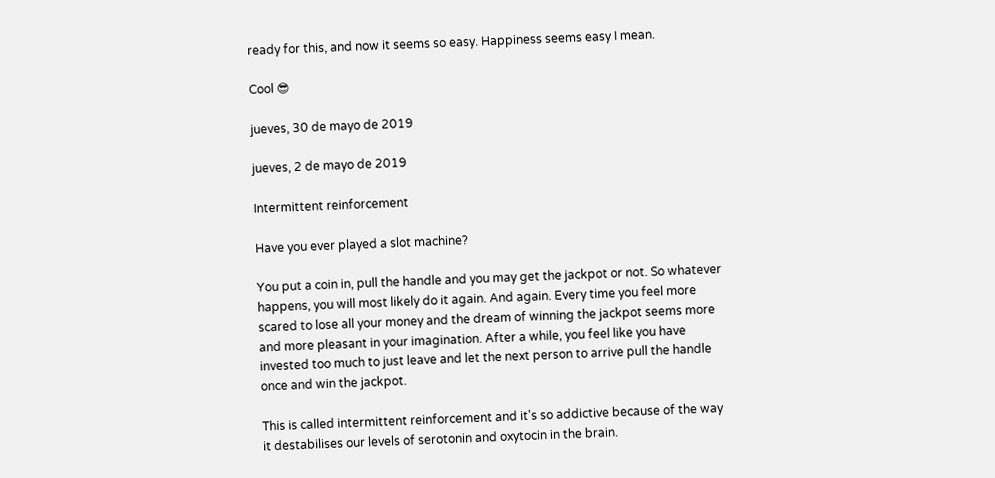ready for this, and now it seems so easy. Happiness seems easy I mean.

Cool 😎

jueves, 30 de mayo de 2019

jueves, 2 de mayo de 2019

Intermittent reinforcement

Have you ever played a slot machine?

You put a coin in, pull the handle and you may get the jackpot or not. So whatever happens, you will most likely do it again. And again. Every time you feel more scared to lose all your money and the dream of winning the jackpot seems more and more pleasant in your imagination. After a while, you feel like you have invested too much to just leave and let the next person to arrive pull the handle once and win the jackpot.

This is called intermittent reinforcement and it's so addictive because of the way it destabilises our levels of serotonin and oxytocin in the brain.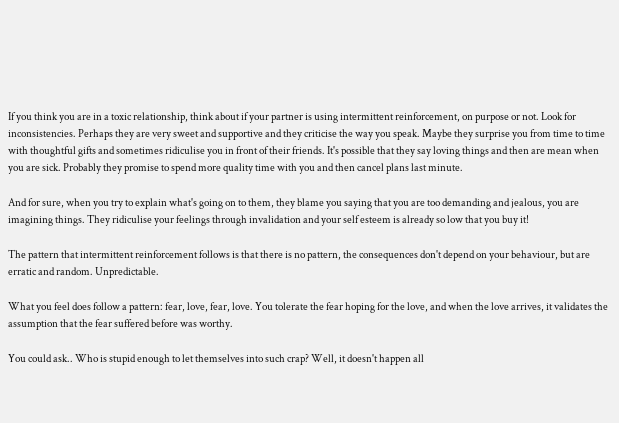If you think you are in a toxic relationship, think about if your partner is using intermittent reinforcement, on purpose or not. Look for inconsistencies. Perhaps they are very sweet and supportive and they criticise the way you speak. Maybe they surprise you from time to time with thoughtful gifts and sometimes ridiculise you in front of their friends. It's possible that they say loving things and then are mean when you are sick. Probably they promise to spend more quality time with you and then cancel plans last minute.

And for sure, when you try to explain what's going on to them, they blame you saying that you are too demanding and jealous, you are imagining things. They ridiculise your feelings through invalidation and your self esteem is already so low that you buy it!

The pattern that intermittent reinforcement follows is that there is no pattern, the consequences don't depend on your behaviour, but are erratic and random. Unpredictable.

What you feel does follow a pattern: fear, love, fear, love. You tolerate the fear hoping for the love, and when the love arrives, it validates the assumption that the fear suffered before was worthy.

You could ask.. Who is stupid enough to let themselves into such crap? Well, it doesn't happen all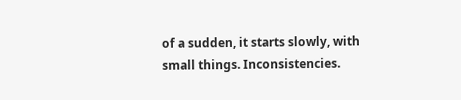of a sudden, it starts slowly, with small things. Inconsistencies.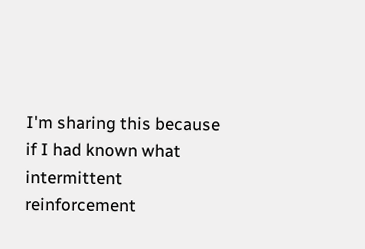I'm sharing this because if I had known what intermittent reinforcement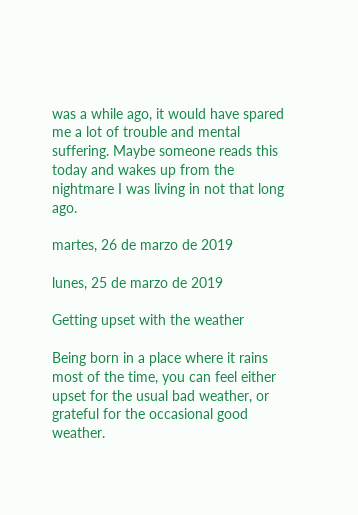was a while ago, it would have spared me a lot of trouble and mental suffering. Maybe someone reads this today and wakes up from the nightmare I was living in not that long ago.

martes, 26 de marzo de 2019

lunes, 25 de marzo de 2019

Getting upset with the weather

Being born in a place where it rains most of the time, you can feel either upset for the usual bad weather, or grateful for the occasional good weather.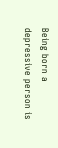Being born a depressive person is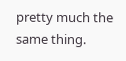pretty much the same thing.